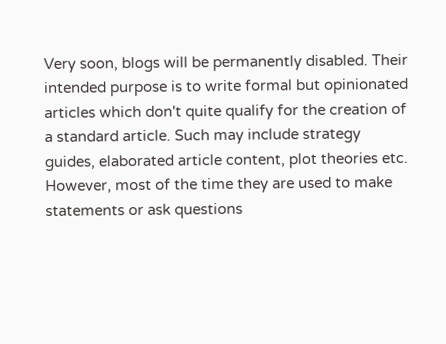Very soon, blogs will be permanently disabled. Their intended purpose is to write formal but opinionated articles which don't quite qualify for the creation of a standard article. Such may include strategy guides, elaborated article content, plot theories etc. However, most of the time they are used to make statements or ask questions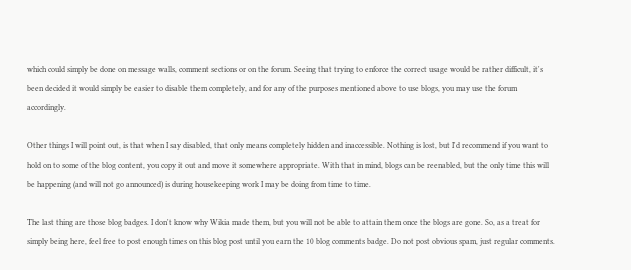which could simply be done on message walls, comment sections or on the forum. Seeing that trying to enforce the correct usage would be rather difficult, it's been decided it would simply be easier to disable them completely, and for any of the purposes mentioned above to use blogs, you may use the forum accordingly.

Other things I will point out, is that when I say disabled, that only means completely hidden and inaccessible. Nothing is lost, but I'd recommend if you want to hold on to some of the blog content, you copy it out and move it somewhere appropriate. With that in mind, blogs can be reenabled, but the only time this will be happening (and will not go announced) is during housekeeping work I may be doing from time to time.

The last thing are those blog badges. I don't know why Wikia made them, but you will not be able to attain them once the blogs are gone. So, as a treat for simply being here, feel free to post enough times on this blog post until you earn the 10 blog comments badge. Do not post obvious spam, just regular comments.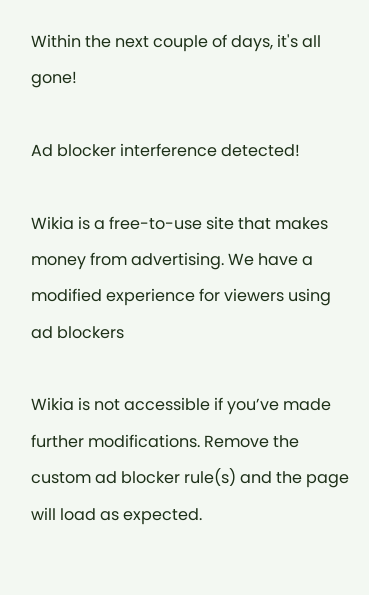Within the next couple of days, it's all gone!

Ad blocker interference detected!

Wikia is a free-to-use site that makes money from advertising. We have a modified experience for viewers using ad blockers

Wikia is not accessible if you’ve made further modifications. Remove the custom ad blocker rule(s) and the page will load as expected.